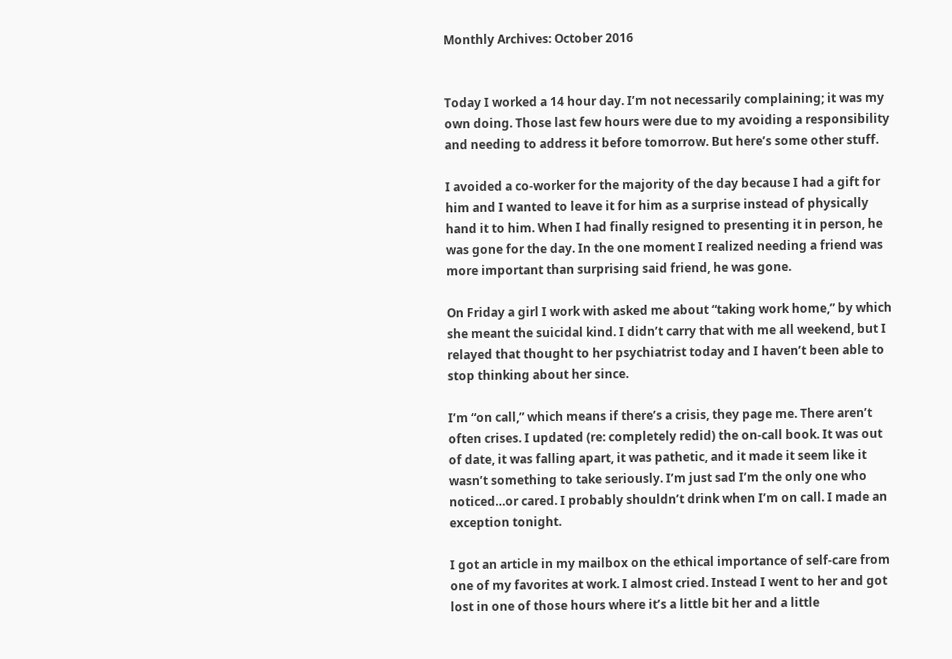Monthly Archives: October 2016


Today I worked a 14 hour day. I’m not necessarily complaining; it was my own doing. Those last few hours were due to my avoiding a responsibility and needing to address it before tomorrow. But here’s some other stuff.

I avoided a co-worker for the majority of the day because I had a gift for him and I wanted to leave it for him as a surprise instead of physically hand it to him. When I had finally resigned to presenting it in person, he was gone for the day. In the one moment I realized needing a friend was more important than surprising said friend, he was gone.

On Friday a girl I work with asked me about “taking work home,” by which she meant the suicidal kind. I didn’t carry that with me all weekend, but I relayed that thought to her psychiatrist today and I haven’t been able to stop thinking about her since.

I’m “on call,” which means if there’s a crisis, they page me. There aren’t often crises. I updated (re: completely redid) the on-call book. It was out of date, it was falling apart, it was pathetic, and it made it seem like it wasn’t something to take seriously. I’m just sad I’m the only one who noticed…or cared. I probably shouldn’t drink when I’m on call. I made an exception tonight.

I got an article in my mailbox on the ethical importance of self-care from one of my favorites at work. I almost cried. Instead I went to her and got lost in one of those hours where it’s a little bit her and a little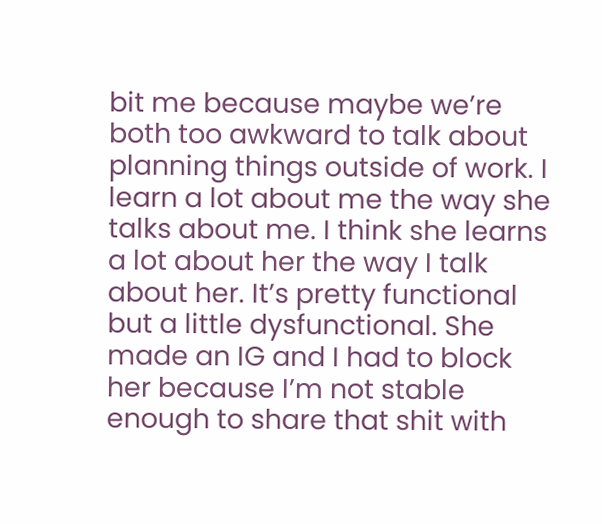bit me because maybe we’re both too awkward to talk about planning things outside of work. I learn a lot about me the way she talks about me. I think she learns a lot about her the way I talk about her. It’s pretty functional but a little dysfunctional. She made an IG and I had to block her because I’m not stable enough to share that shit with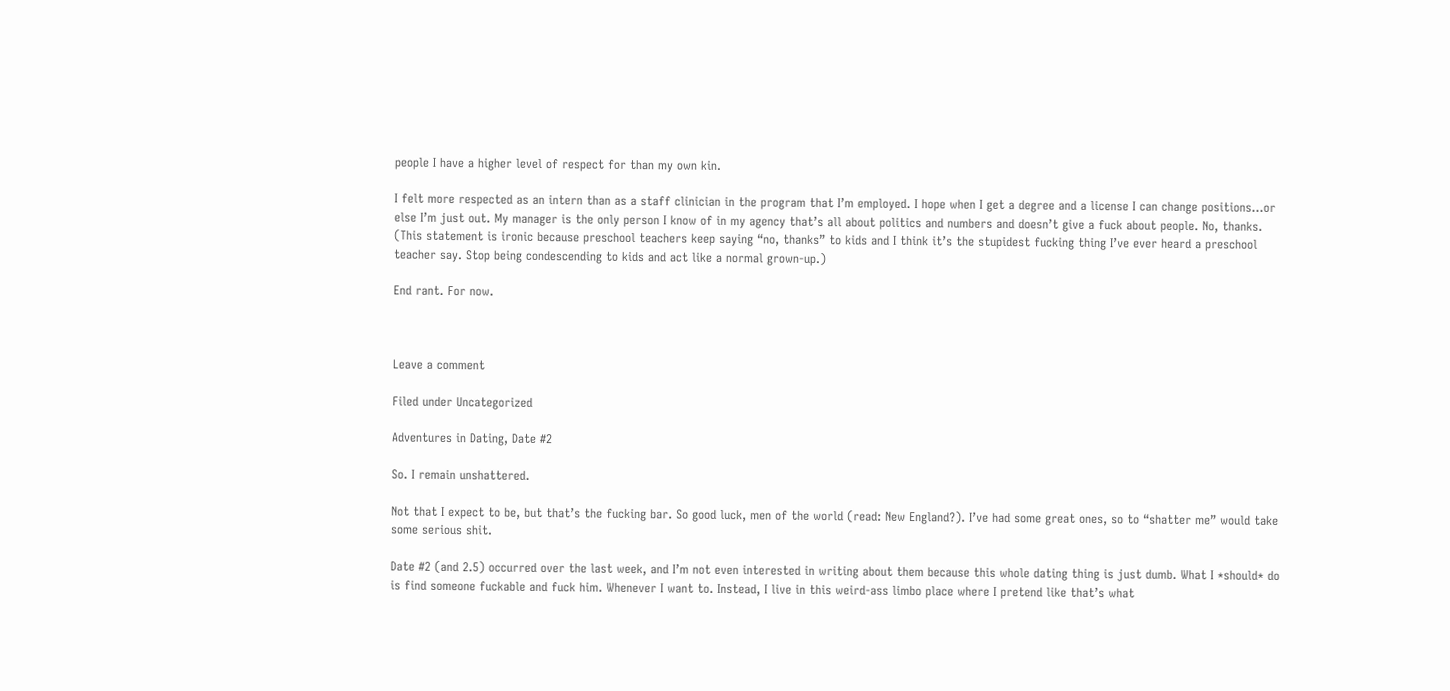people I have a higher level of respect for than my own kin.

I felt more respected as an intern than as a staff clinician in the program that I’m employed. I hope when I get a degree and a license I can change positions…or else I’m just out. My manager is the only person I know of in my agency that’s all about politics and numbers and doesn’t give a fuck about people. No, thanks. (This statement is ironic because preschool teachers keep saying “no, thanks” to kids and I think it’s the stupidest fucking thing I’ve ever heard a preschool teacher say. Stop being condescending to kids and act like a normal grown-up.)

End rant. For now.



Leave a comment

Filed under Uncategorized

Adventures in Dating, Date #2

So. I remain unshattered.

Not that I expect to be, but that’s the fucking bar. So good luck, men of the world (read: New England?). I’ve had some great ones, so to “shatter me” would take some serious shit.

Date #2 (and 2.5) occurred over the last week, and I’m not even interested in writing about them because this whole dating thing is just dumb. What I *should* do is find someone fuckable and fuck him. Whenever I want to. Instead, I live in this weird-ass limbo place where I pretend like that’s what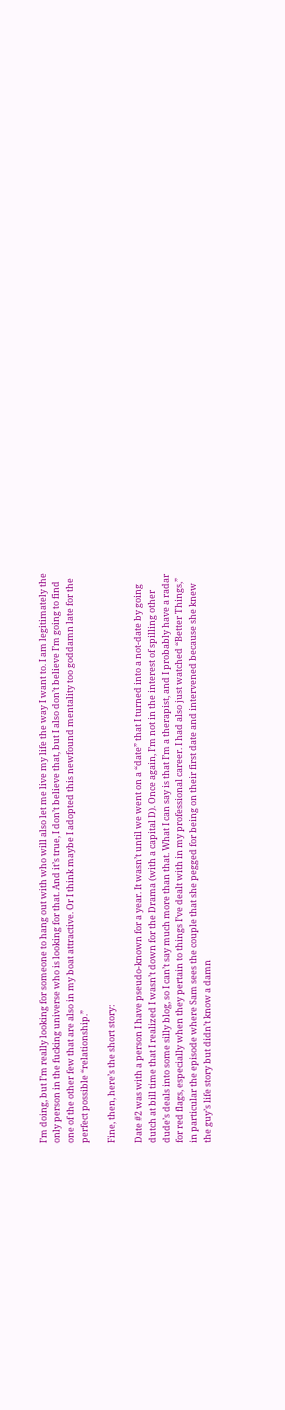I’m doing, but I’m really looking for someone to hang out with who will also let me live my life the way I want to. I am legitimately the only person in the fucking universe who is looking for that. And it’s true, I don’t believe that, but I also don’t believe I’m going to find one of the other few that are also in my boat attractive. Or I think maybe I adopted this newfound mentality too goddamn late for the perfect possible “relationship.”

Fine, then, here’s the short story:

Date #2 was with a person I have pseudo-known for a year. It wasn’t until we went on a “date” that I turned into a not-date by going dutch at bill time that I realized I wasn’t down for the Drama (with a capital D). Once again, I’m not in the interest of spilling other dude’s deals into some silly blog, so I can’t say much more than that. What I can say is that I’m a therapist, and I probably have a radar for red flags, especially when they pertain to things I’ve dealt with in my professional career. I had also just watched “Better Things,” in particular the episode where Sam sees the couple that she pegged for being on their first date and intervened because she knew the guy’s life story but didn’t know a damn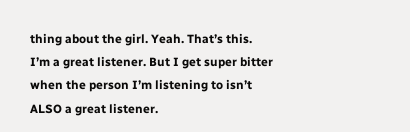thing about the girl. Yeah. That’s this. I’m a great listener. But I get super bitter when the person I’m listening to isn’t ALSO a great listener.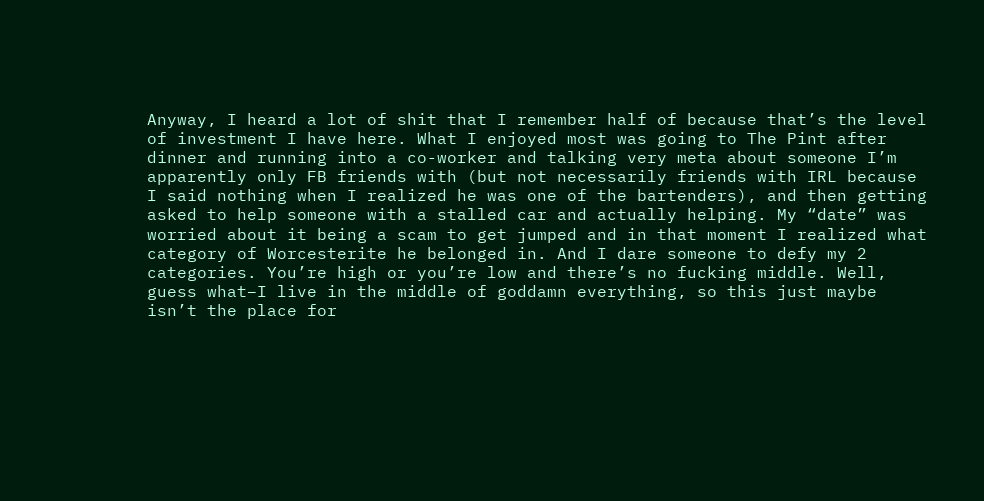Anyway, I heard a lot of shit that I remember half of because that’s the level of investment I have here. What I enjoyed most was going to The Pint after dinner and running into a co-worker and talking very meta about someone I’m apparently only FB friends with (but not necessarily friends with IRL because I said nothing when I realized he was one of the bartenders), and then getting asked to help someone with a stalled car and actually helping. My “date” was worried about it being a scam to get jumped and in that moment I realized what category of Worcesterite he belonged in. And I dare someone to defy my 2 categories. You’re high or you’re low and there’s no fucking middle. Well, guess what–I live in the middle of goddamn everything, so this just maybe isn’t the place for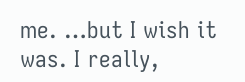me. …but I wish it was. I really,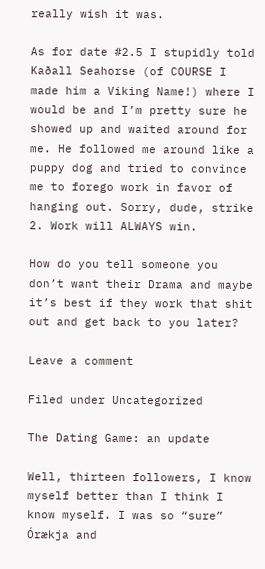really wish it was.

As for date #2.5 I stupidly told Kaðall Seahorse (of COURSE I made him a Viking Name!) where I would be and I’m pretty sure he showed up and waited around for me. He followed me around like a puppy dog and tried to convince me to forego work in favor of hanging out. Sorry, dude, strike 2. Work will ALWAYS win.

How do you tell someone you don’t want their Drama and maybe it’s best if they work that shit out and get back to you later?

Leave a comment

Filed under Uncategorized

The Dating Game: an update

Well, thirteen followers, I know myself better than I think I know myself. I was so “sure” Órækja and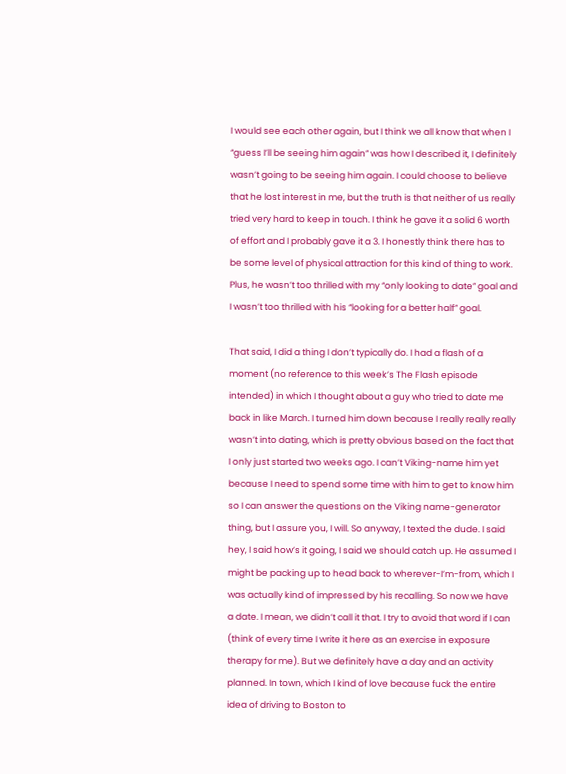I would see each other again, but I think we all know that when I “guess I’ll be seeing him again” was how I described it, I definitely wasn’t going to be seeing him again. I could choose to believe that he lost interest in me, but the truth is that neither of us really tried very hard to keep in touch. I think he gave it a solid 6 worth of effort and I probably gave it a 3. I honestly think there has to be some level of physical attraction for this kind of thing to work. Plus, he wasn’t too thrilled with my “only looking to date” goal and I wasn’t too thrilled with his “looking for a better half” goal.

That said, I did a thing I don’t typically do. I had a flash of a moment (no reference to this week’s The Flash episode intended) in which I thought about a guy who tried to date me back in like March. I turned him down because I really really really wasn’t into dating, which is pretty obvious based on the fact that I only just started two weeks ago. I can’t Viking-name him yet because I need to spend some time with him to get to know him so I can answer the questions on the Viking name-generator thing, but I assure you, I will. So anyway, I texted the dude. I said hey, I said how’s it going, I said we should catch up. He assumed I might be packing up to head back to wherever-I’m-from, which I was actually kind of impressed by his recalling. So now we have a date. I mean, we didn’t call it that. I try to avoid that word if I can (think of every time I write it here as an exercise in exposure therapy for me). But we definitely have a day and an activity planned. In town, which I kind of love because fuck the entire idea of driving to Boston to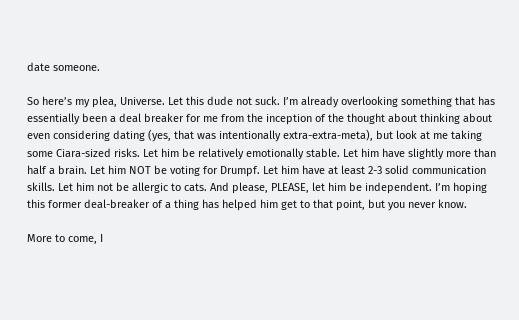date someone.

So here’s my plea, Universe. Let this dude not suck. I’m already overlooking something that has essentially been a deal breaker for me from the inception of the thought about thinking about even considering dating (yes, that was intentionally extra-extra-meta), but look at me taking some Ciara-sized risks. Let him be relatively emotionally stable. Let him have slightly more than half a brain. Let him NOT be voting for Drumpf. Let him have at least 2-3 solid communication skills. Let him not be allergic to cats. And please, PLEASE, let him be independent. I’m hoping this former deal-breaker of a thing has helped him get to that point, but you never know.

More to come, I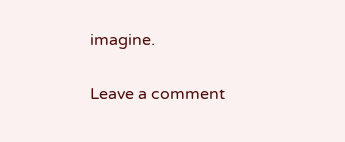imagine.

Leave a comment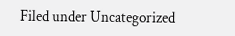Filed under Uncategorized